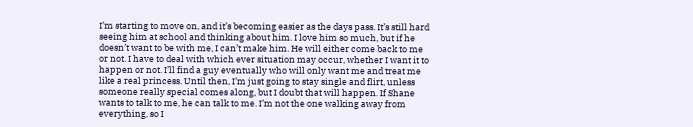I’m starting to move on, and it’s becoming easier as the days pass. It’s still hard seeing him at school and thinking about him. I love him so much, but if he doesn’t want to be with me, I can’t make him. He will either come back to me or not. I have to deal with which ever situation may occur, whether I want it to happen or not. I’ll find a guy eventually who will only want me and treat me like a real princess. Until then, I’m just going to stay single and flirt, unless someone really special comes along, but I doubt that will happen. If Shane wants to talk to me, he can talk to me. I’m not the one walking away from everything, so I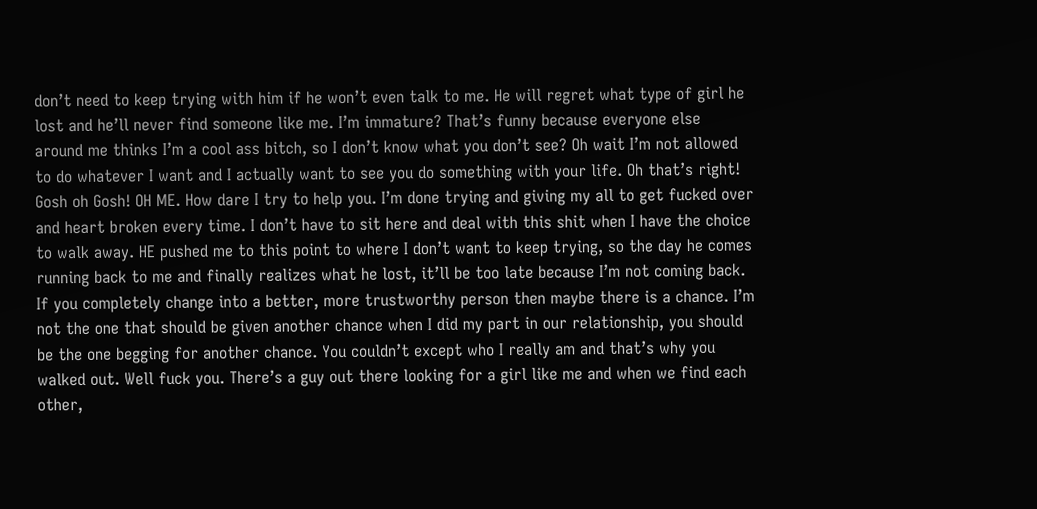don’t need to keep trying with him if he won’t even talk to me. He will regret what type of girl he lost and he’ll never find someone like me. I’m immature? That’s funny because everyone else around me thinks I’m a cool ass bitch, so I don’t know what you don’t see? Oh wait I’m not allowed to do whatever I want and I actually want to see you do something with your life. Oh that’s right! Gosh oh Gosh! OH ME. How dare I try to help you. I’m done trying and giving my all to get fucked over and heart broken every time. I don’t have to sit here and deal with this shit when I have the choice to walk away. HE pushed me to this point to where I don’t want to keep trying, so the day he comes running back to me and finally realizes what he lost, it’ll be too late because I’m not coming back. If you completely change into a better, more trustworthy person then maybe there is a chance. I’m not the one that should be given another chance when I did my part in our relationship, you should be the one begging for another chance. You couldn’t except who I really am and that’s why you walked out. Well fuck you. There’s a guy out there looking for a girl like me and when we find each other,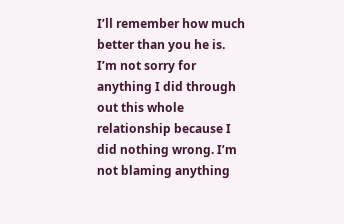I’ll remember how much better than you he is. I’m not sorry for anything I did through out this whole relationship because I did nothing wrong. I’m not blaming anything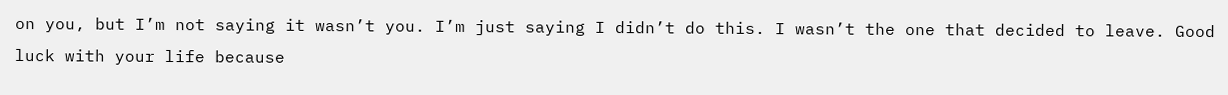on you, but I’m not saying it wasn’t you. I’m just saying I didn’t do this. I wasn’t the one that decided to leave. Good luck with your life because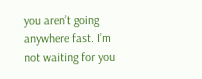you aren’t going anywhere fast. I’m not waiting for you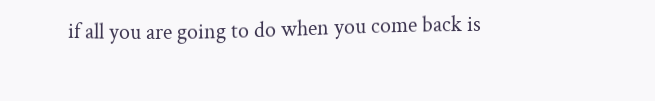if all you are going to do when you come back is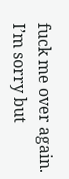fuck me over again. I’m sorry but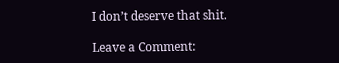I don’t deserve that shit.

Leave a Comment: